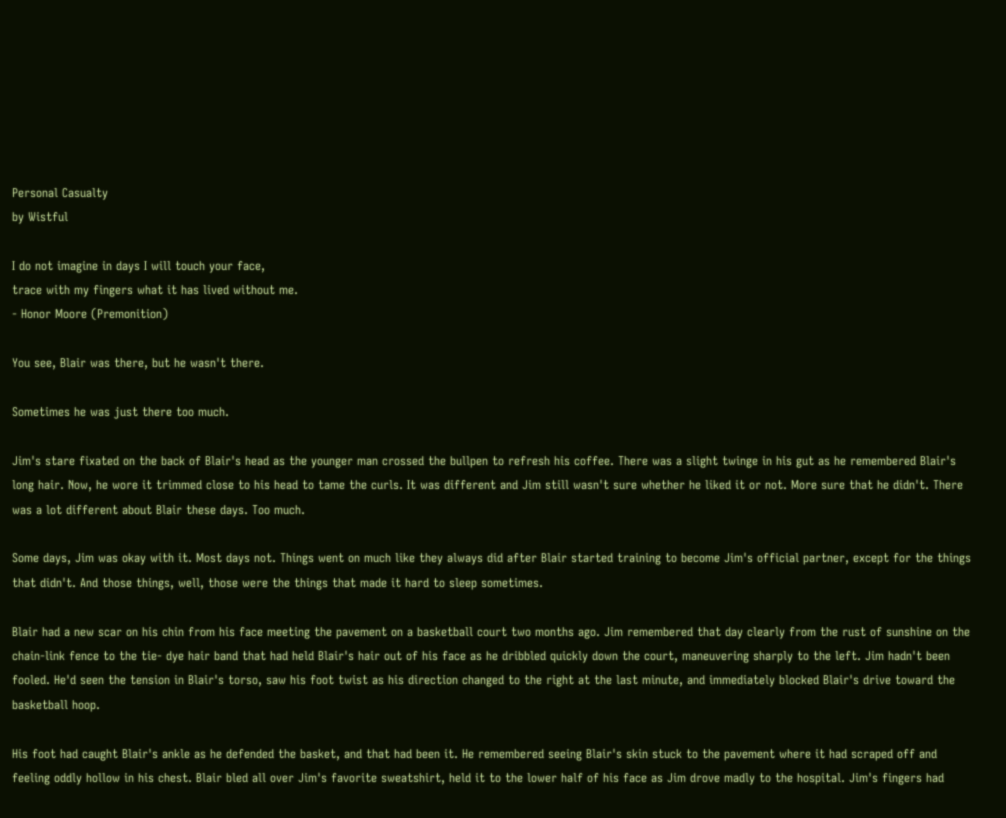Personal Casualty
by Wistful

I do not imagine in days I will touch your face,
trace with my fingers what it has lived without me.
- Honor Moore (Premonition)

You see, Blair was there, but he wasn't there.

Sometimes he was just there too much.

Jim's stare fixated on the back of Blair's head as the younger man crossed the bullpen to refresh his coffee. There was a slight twinge in his gut as he remembered Blair's long hair. Now, he wore it trimmed close to his head to tame the curls. It was different and Jim still wasn't sure whether he liked it or not. More sure that he didn't. There was a lot different about Blair these days. Too much.

Some days, Jim was okay with it. Most days not. Things went on much like they always did after Blair started training to become Jim's official partner, except for the things that didn't. And those things, well, those were the things that made it hard to sleep sometimes.

Blair had a new scar on his chin from his face meeting the pavement on a basketball court two months ago. Jim remembered that day clearly from the rust of sunshine on the chain-link fence to the tie- dye hair band that had held Blair's hair out of his face as he dribbled quickly down the court, maneuvering sharply to the left. Jim hadn't been fooled. He'd seen the tension in Blair's torso, saw his foot twist as his direction changed to the right at the last minute, and immediately blocked Blair's drive toward the basketball hoop.

His foot had caught Blair's ankle as he defended the basket, and that had been it. He remembered seeing Blair's skin stuck to the pavement where it had scraped off and feeling oddly hollow in his chest. Blair bled all over Jim's favorite sweatshirt, held it to the lower half of his face as Jim drove madly to the hospital. Jim's fingers had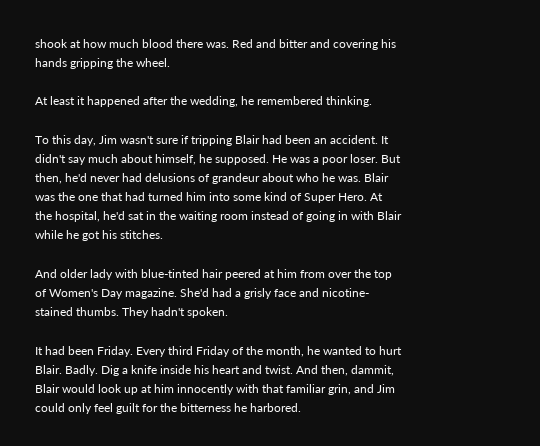shook at how much blood there was. Red and bitter and covering his hands gripping the wheel.

At least it happened after the wedding, he remembered thinking.

To this day, Jim wasn't sure if tripping Blair had been an accident. It didn't say much about himself, he supposed. He was a poor loser. But then, he'd never had delusions of grandeur about who he was. Blair was the one that had turned him into some kind of Super Hero. At the hospital, he'd sat in the waiting room instead of going in with Blair while he got his stitches.

And older lady with blue-tinted hair peered at him from over the top of Women's Day magazine. She'd had a grisly face and nicotine- stained thumbs. They hadn't spoken.

It had been Friday. Every third Friday of the month, he wanted to hurt Blair. Badly. Dig a knife inside his heart and twist. And then, dammit, Blair would look up at him innocently with that familiar grin, and Jim could only feel guilt for the bitterness he harbored.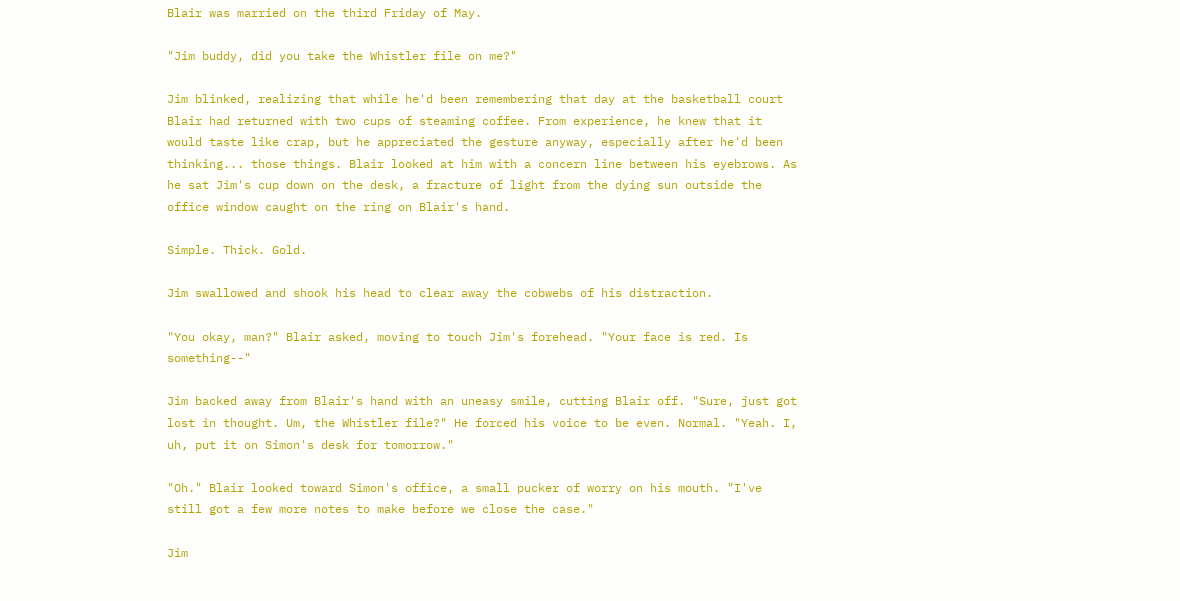Blair was married on the third Friday of May.

"Jim buddy, did you take the Whistler file on me?"

Jim blinked, realizing that while he'd been remembering that day at the basketball court Blair had returned with two cups of steaming coffee. From experience, he knew that it would taste like crap, but he appreciated the gesture anyway, especially after he'd been thinking... those things. Blair looked at him with a concern line between his eyebrows. As he sat Jim's cup down on the desk, a fracture of light from the dying sun outside the office window caught on the ring on Blair's hand.

Simple. Thick. Gold.

Jim swallowed and shook his head to clear away the cobwebs of his distraction.

"You okay, man?" Blair asked, moving to touch Jim's forehead. "Your face is red. Is something--"

Jim backed away from Blair's hand with an uneasy smile, cutting Blair off. "Sure, just got lost in thought. Um, the Whistler file?" He forced his voice to be even. Normal. "Yeah. I, uh, put it on Simon's desk for tomorrow."

"Oh." Blair looked toward Simon's office, a small pucker of worry on his mouth. "I've still got a few more notes to make before we close the case."

Jim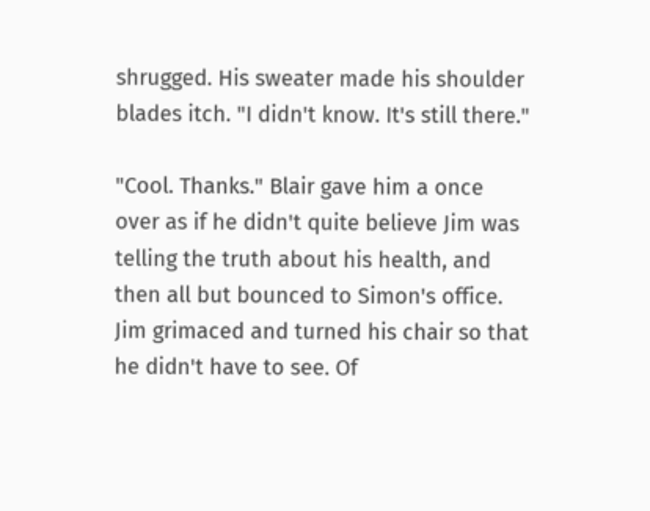shrugged. His sweater made his shoulder blades itch. "I didn't know. It's still there."

"Cool. Thanks." Blair gave him a once over as if he didn't quite believe Jim was telling the truth about his health, and then all but bounced to Simon's office. Jim grimaced and turned his chair so that he didn't have to see. Of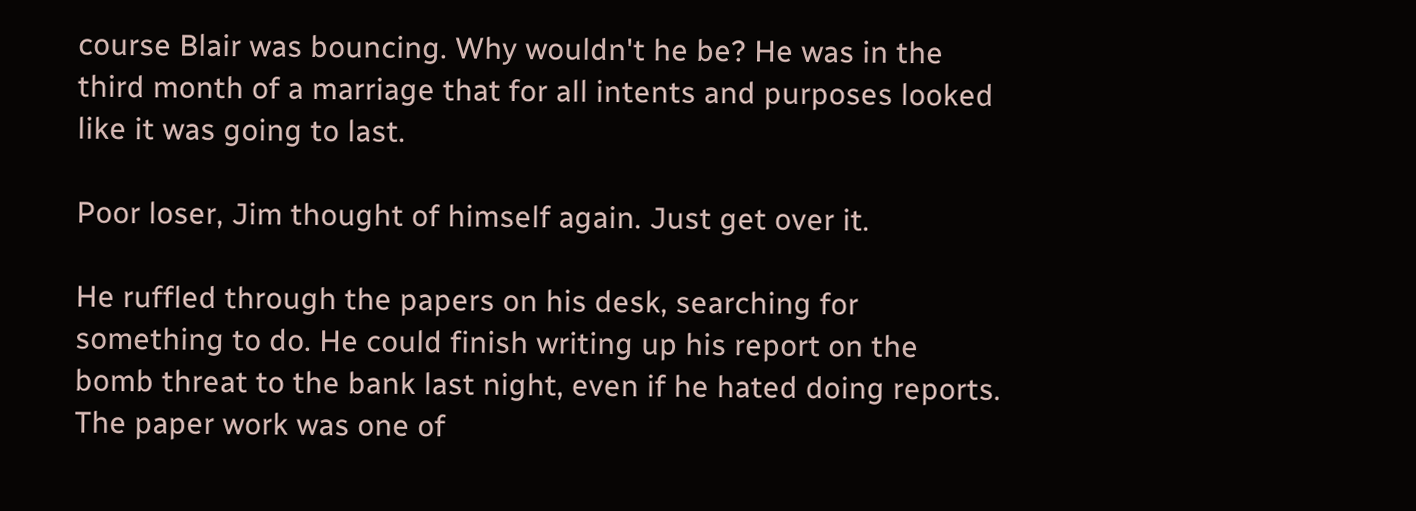course Blair was bouncing. Why wouldn't he be? He was in the third month of a marriage that for all intents and purposes looked like it was going to last.

Poor loser, Jim thought of himself again. Just get over it.

He ruffled through the papers on his desk, searching for something to do. He could finish writing up his report on the bomb threat to the bank last night, even if he hated doing reports. The paper work was one of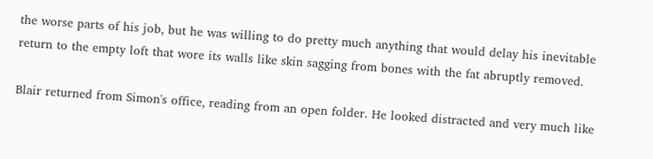the worse parts of his job, but he was willing to do pretty much anything that would delay his inevitable return to the empty loft that wore its walls like skin sagging from bones with the fat abruptly removed.

Blair returned from Simon's office, reading from an open folder. He looked distracted and very much like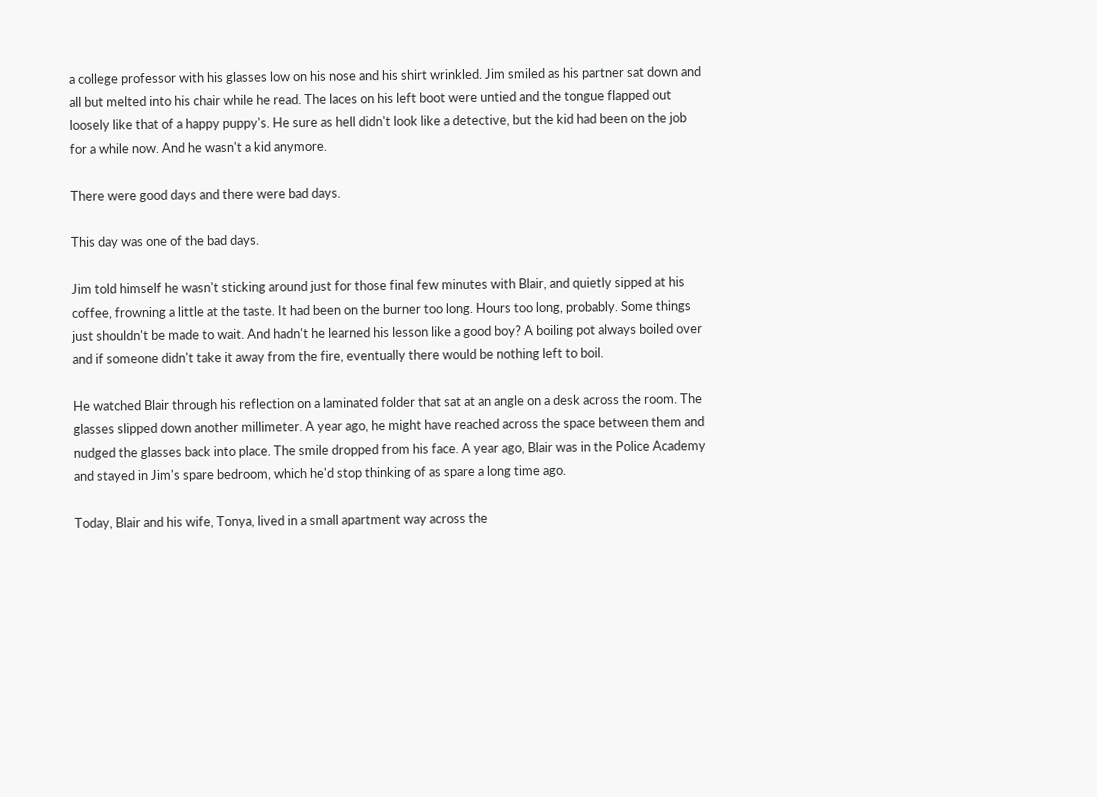a college professor with his glasses low on his nose and his shirt wrinkled. Jim smiled as his partner sat down and all but melted into his chair while he read. The laces on his left boot were untied and the tongue flapped out loosely like that of a happy puppy's. He sure as hell didn't look like a detective, but the kid had been on the job for a while now. And he wasn't a kid anymore.

There were good days and there were bad days.

This day was one of the bad days.

Jim told himself he wasn't sticking around just for those final few minutes with Blair, and quietly sipped at his coffee, frowning a little at the taste. It had been on the burner too long. Hours too long, probably. Some things just shouldn't be made to wait. And hadn't he learned his lesson like a good boy? A boiling pot always boiled over and if someone didn't take it away from the fire, eventually there would be nothing left to boil.

He watched Blair through his reflection on a laminated folder that sat at an angle on a desk across the room. The glasses slipped down another millimeter. A year ago, he might have reached across the space between them and nudged the glasses back into place. The smile dropped from his face. A year ago, Blair was in the Police Academy and stayed in Jim's spare bedroom, which he'd stop thinking of as spare a long time ago.

Today, Blair and his wife, Tonya, lived in a small apartment way across the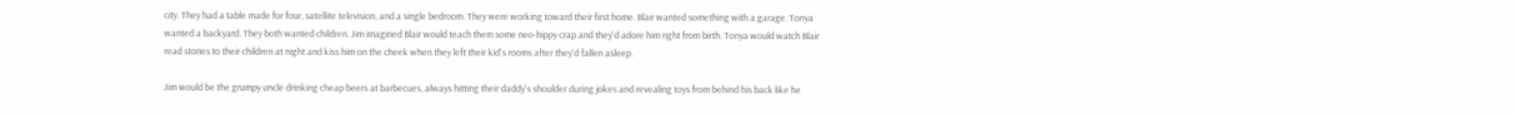city. They had a table made for four, satellite television, and a single bedroom. They were working toward their first home. Blair wanted something with a garage. Tonya wanted a backyard. They both wanted children. Jim imagined Blair would teach them some neo-hippy crap and they'd adore him right from birth. Tonya would watch Blair read stories to their children at night and kiss him on the cheek when they left their kid's rooms after they'd fallen asleep.

Jim would be the grumpy uncle drinking cheap beers at barbecues, always hitting their daddy's shoulder during jokes and revealing toys from behind his back like he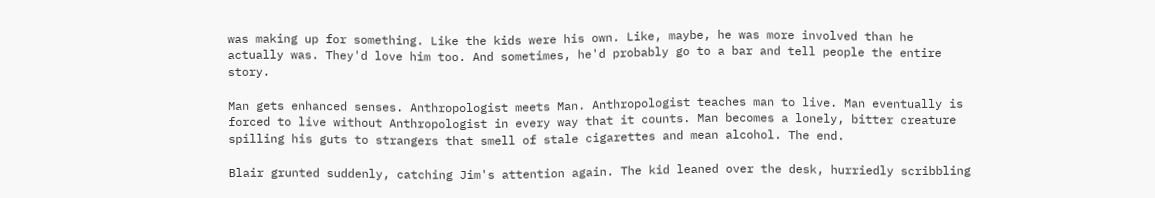was making up for something. Like the kids were his own. Like, maybe, he was more involved than he actually was. They'd love him too. And sometimes, he'd probably go to a bar and tell people the entire story.

Man gets enhanced senses. Anthropologist meets Man. Anthropologist teaches man to live. Man eventually is forced to live without Anthropologist in every way that it counts. Man becomes a lonely, bitter creature spilling his guts to strangers that smell of stale cigarettes and mean alcohol. The end.

Blair grunted suddenly, catching Jim's attention again. The kid leaned over the desk, hurriedly scribbling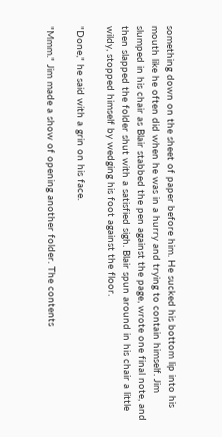something down on the sheet of paper before him. He sucked his bottom lip into his mouth like he often did when he was in a hurry and trying to contain himself. Jim slumped in his chair as Blair stabbed the pen against the page, wrote one final note, and then slapped the folder shut with a satisfied sigh. Blair spun around in his chair a little wildy, stopped himself by wedging his foot against the floor.

"Done," he said with a grin on his face.

"Mmm." Jim made a show of opening another folder. The contents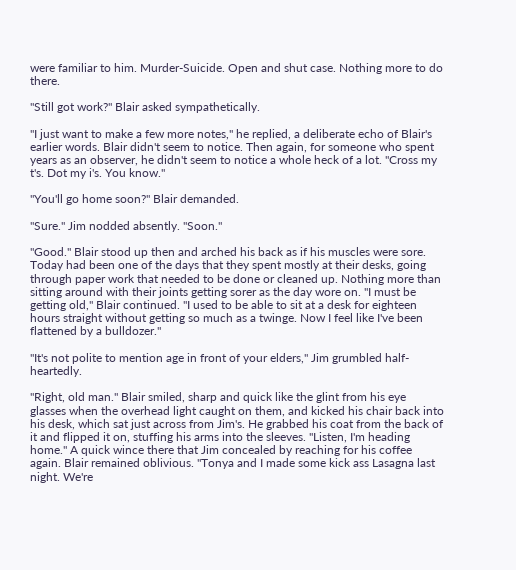were familiar to him. Murder-Suicide. Open and shut case. Nothing more to do there.

"Still got work?" Blair asked sympathetically.

"I just want to make a few more notes," he replied, a deliberate echo of Blair's earlier words. Blair didn't seem to notice. Then again, for someone who spent years as an observer, he didn't seem to notice a whole heck of a lot. "Cross my t's. Dot my i's. You know."

"You'll go home soon?" Blair demanded.

"Sure." Jim nodded absently. "Soon."

"Good." Blair stood up then and arched his back as if his muscles were sore. Today had been one of the days that they spent mostly at their desks, going through paper work that needed to be done or cleaned up. Nothing more than sitting around with their joints getting sorer as the day wore on. "I must be getting old," Blair continued. "I used to be able to sit at a desk for eighteen hours straight without getting so much as a twinge. Now I feel like I've been flattened by a bulldozer."

"It's not polite to mention age in front of your elders," Jim grumbled half-heartedly.

"Right, old man." Blair smiled, sharp and quick like the glint from his eye glasses when the overhead light caught on them, and kicked his chair back into his desk, which sat just across from Jim's. He grabbed his coat from the back of it and flipped it on, stuffing his arms into the sleeves. "Listen, I'm heading home." A quick wince there that Jim concealed by reaching for his coffee again. Blair remained oblivious. "Tonya and I made some kick ass Lasagna last night. We're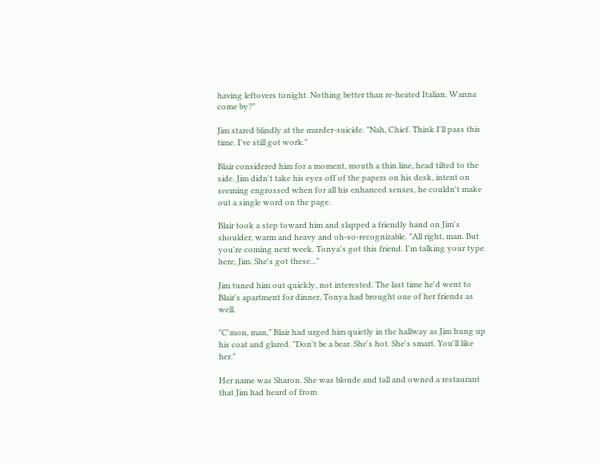having leftovers tonight. Nothing better than re-heated Italian. Wanna come by?"

Jim stared blindly at the murder-suicide. "Nah, Chief. Think I'll pass this time. I've still got work."

Blair considered him for a moment, mouth a thin line, head tilted to the side. Jim didn't take his eyes off of the papers on his desk, intent on seeming engrossed when for all his enhanced senses, he couldn't make out a single word on the page.

Blair took a step toward him and slapped a friendly hand on Jim's shoulder, warm and heavy and oh-so-recognizable. "All right, man. But you're coming next week. Tonya's got this friend. I'm talking your type here, Jim. She's got these..."

Jim tuned him out quickly, not interested. The last time he'd went to Blair's apartment for dinner, Tonya had brought one of her friends as well.

"C'mon, man," Blair had urged him quietly in the hallway as Jim hung up his coat and glared. "Don't be a bear. She's hot. She's smart. You'll like her."

Her name was Sharon. She was blonde and tall and owned a restaurant that Jim had heard of from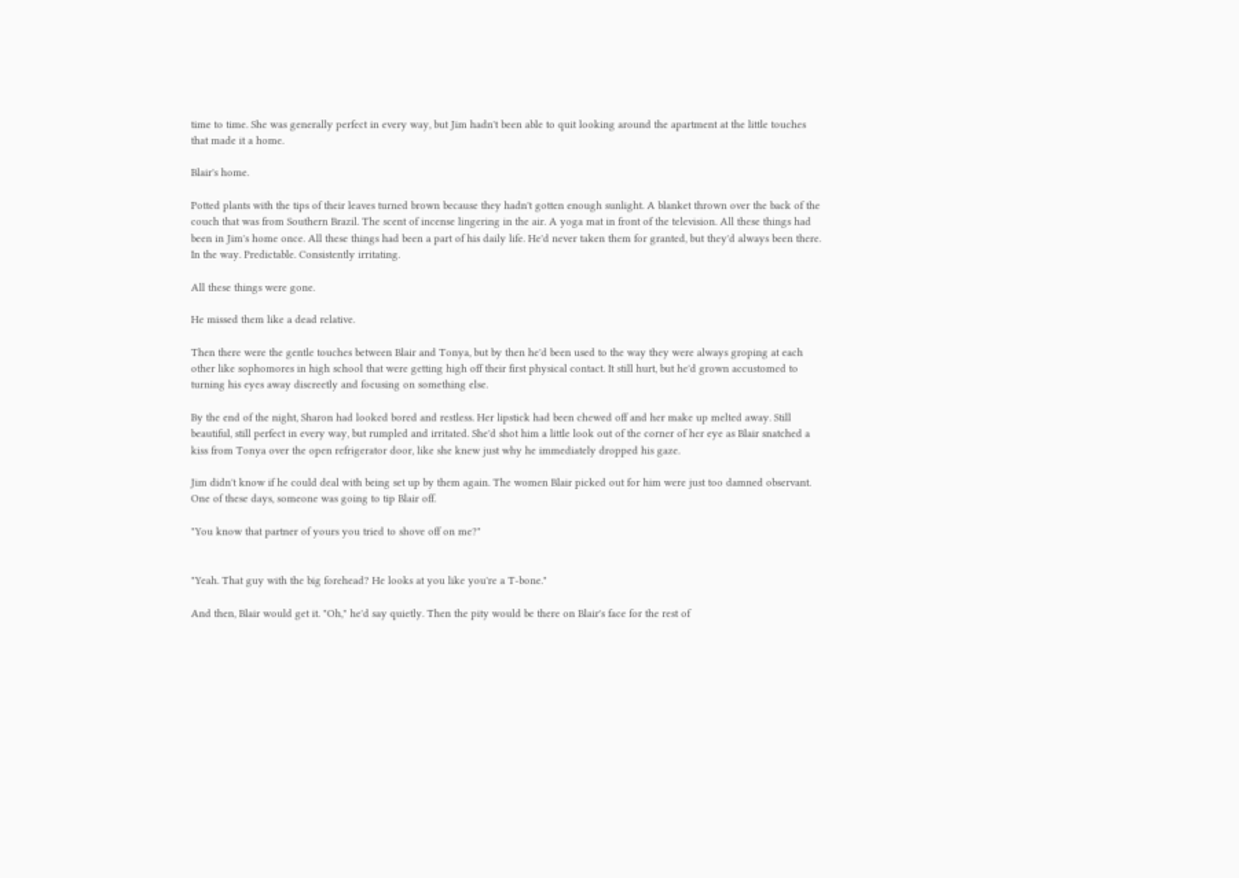time to time. She was generally perfect in every way, but Jim hadn't been able to quit looking around the apartment at the little touches that made it a home.

Blair's home.

Potted plants with the tips of their leaves turned brown because they hadn't gotten enough sunlight. A blanket thrown over the back of the couch that was from Southern Brazil. The scent of incense lingering in the air. A yoga mat in front of the television. All these things had been in Jim's home once. All these things had been a part of his daily life. He'd never taken them for granted, but they'd always been there. In the way. Predictable. Consistently irritating.

All these things were gone.

He missed them like a dead relative.

Then there were the gentle touches between Blair and Tonya, but by then he'd been used to the way they were always groping at each other like sophomores in high school that were getting high off their first physical contact. It still hurt, but he'd grown accustomed to turning his eyes away discreetly and focusing on something else.

By the end of the night, Sharon had looked bored and restless. Her lipstick had been chewed off and her make up melted away. Still beautiful, still perfect in every way, but rumpled and irritated. She'd shot him a little look out of the corner of her eye as Blair snatched a kiss from Tonya over the open refrigerator door, like she knew just why he immediately dropped his gaze.

Jim didn't know if he could deal with being set up by them again. The women Blair picked out for him were just too damned observant. One of these days, someone was going to tip Blair off.

"You know that partner of yours you tried to shove off on me?"


"Yeah. That guy with the big forehead? He looks at you like you're a T-bone."

And then, Blair would get it. "Oh," he'd say quietly. Then the pity would be there on Blair's face for the rest of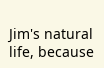Jim's natural life, because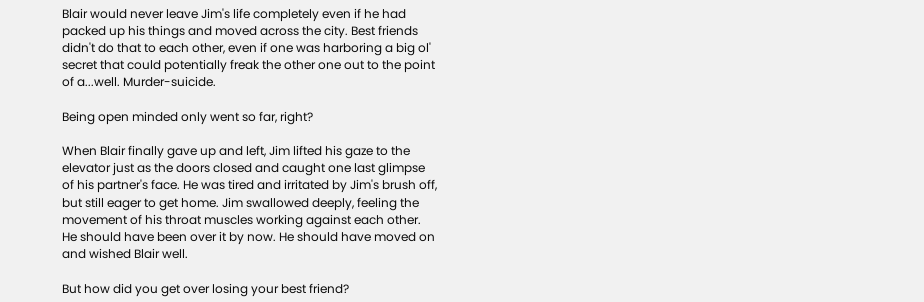Blair would never leave Jim's life completely even if he had packed up his things and moved across the city. Best friends didn't do that to each other, even if one was harboring a big ol' secret that could potentially freak the other one out to the point of a...well. Murder-suicide.

Being open minded only went so far, right?

When Blair finally gave up and left, Jim lifted his gaze to the elevator just as the doors closed and caught one last glimpse of his partner's face. He was tired and irritated by Jim's brush off, but still eager to get home. Jim swallowed deeply, feeling the movement of his throat muscles working against each other. He should have been over it by now. He should have moved on and wished Blair well.

But how did you get over losing your best friend?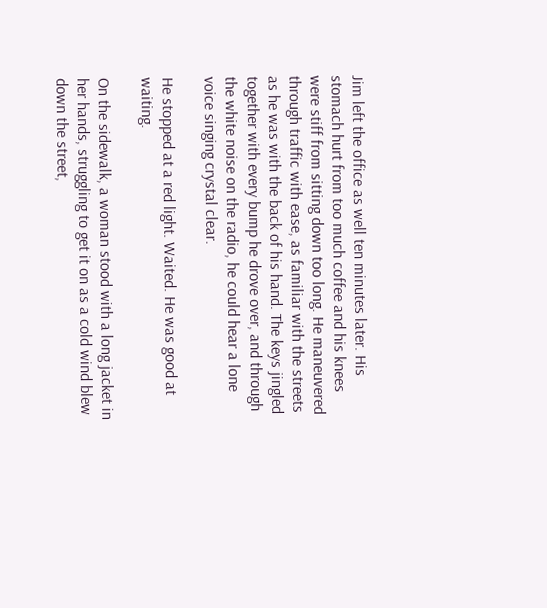Jim left the office as well ten minutes later. His stomach hurt from too much coffee and his knees were stiff from sitting down too long. He maneuvered through traffic with ease, as familiar with the streets as he was with the back of his hand. The keys jingled together with every bump he drove over, and through the white noise on the radio, he could hear a lone voice singing crystal clear.

He stopped at a red light. Waited. He was good at waiting.

On the sidewalk, a woman stood with a long jacket in her hands, struggling to get it on as a cold wind blew down the street,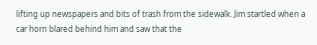lifting up newspapers and bits of trash from the sidewalk. Jim startled when a car horn blared behind him and saw that the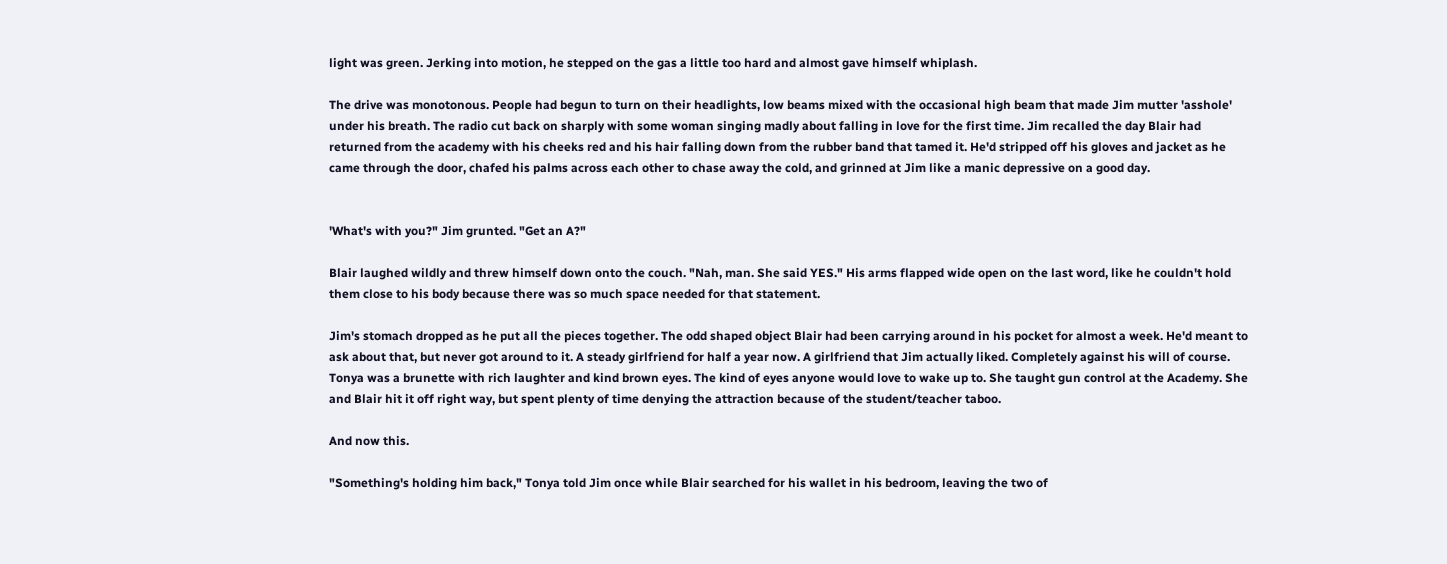light was green. Jerking into motion, he stepped on the gas a little too hard and almost gave himself whiplash.

The drive was monotonous. People had begun to turn on their headlights, low beams mixed with the occasional high beam that made Jim mutter 'asshole' under his breath. The radio cut back on sharply with some woman singing madly about falling in love for the first time. Jim recalled the day Blair had returned from the academy with his cheeks red and his hair falling down from the rubber band that tamed it. He'd stripped off his gloves and jacket as he came through the door, chafed his palms across each other to chase away the cold, and grinned at Jim like a manic depressive on a good day.


'What's with you?" Jim grunted. "Get an A?"

Blair laughed wildly and threw himself down onto the couch. "Nah, man. She said YES." His arms flapped wide open on the last word, like he couldn't hold them close to his body because there was so much space needed for that statement.

Jim's stomach dropped as he put all the pieces together. The odd shaped object Blair had been carrying around in his pocket for almost a week. He'd meant to ask about that, but never got around to it. A steady girlfriend for half a year now. A girlfriend that Jim actually liked. Completely against his will of course. Tonya was a brunette with rich laughter and kind brown eyes. The kind of eyes anyone would love to wake up to. She taught gun control at the Academy. She and Blair hit it off right way, but spent plenty of time denying the attraction because of the student/teacher taboo.

And now this.

"Something's holding him back," Tonya told Jim once while Blair searched for his wallet in his bedroom, leaving the two of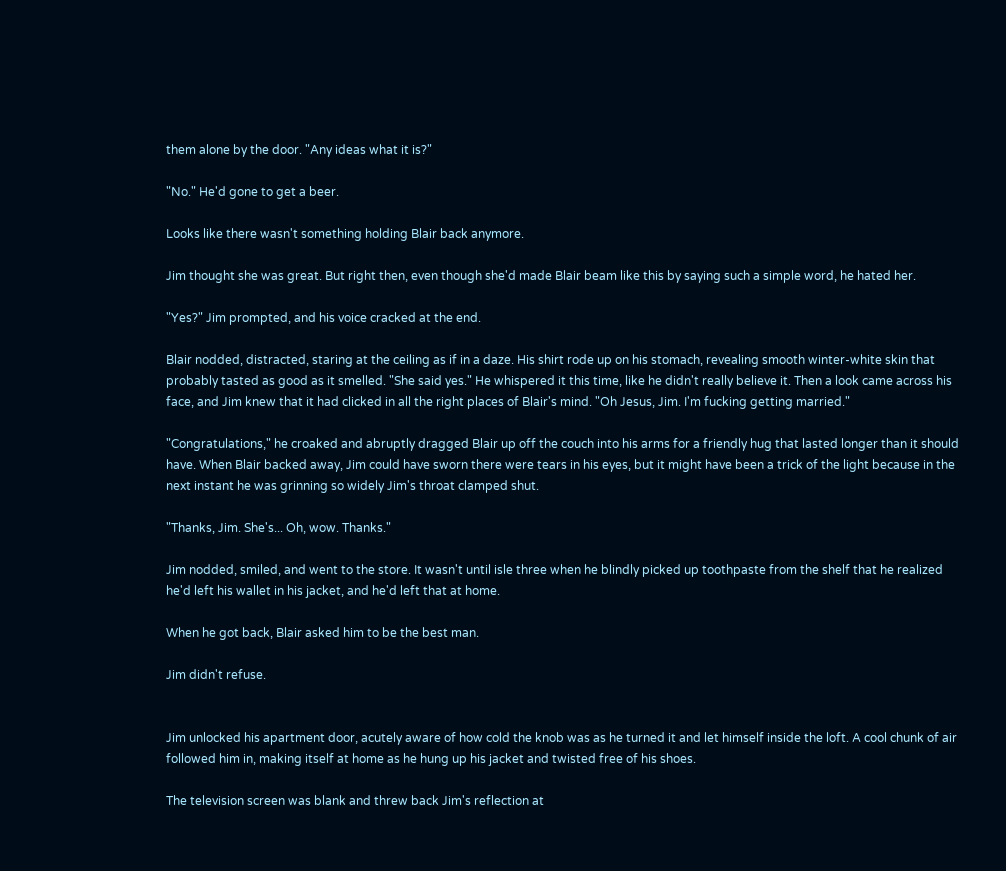them alone by the door. "Any ideas what it is?"

"No." He'd gone to get a beer.

Looks like there wasn't something holding Blair back anymore.

Jim thought she was great. But right then, even though she'd made Blair beam like this by saying such a simple word, he hated her.

"Yes?" Jim prompted, and his voice cracked at the end.

Blair nodded, distracted, staring at the ceiling as if in a daze. His shirt rode up on his stomach, revealing smooth winter-white skin that probably tasted as good as it smelled. "She said yes." He whispered it this time, like he didn't really believe it. Then a look came across his face, and Jim knew that it had clicked in all the right places of Blair's mind. "Oh Jesus, Jim. I'm fucking getting married."

"Congratulations," he croaked and abruptly dragged Blair up off the couch into his arms for a friendly hug that lasted longer than it should have. When Blair backed away, Jim could have sworn there were tears in his eyes, but it might have been a trick of the light because in the next instant he was grinning so widely Jim's throat clamped shut.

"Thanks, Jim. She's... Oh, wow. Thanks."

Jim nodded, smiled, and went to the store. It wasn't until isle three when he blindly picked up toothpaste from the shelf that he realized he'd left his wallet in his jacket, and he'd left that at home.

When he got back, Blair asked him to be the best man.

Jim didn't refuse.


Jim unlocked his apartment door, acutely aware of how cold the knob was as he turned it and let himself inside the loft. A cool chunk of air followed him in, making itself at home as he hung up his jacket and twisted free of his shoes.

The television screen was blank and threw back Jim's reflection at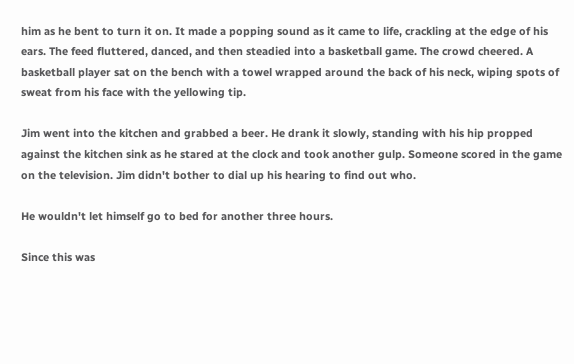him as he bent to turn it on. It made a popping sound as it came to life, crackling at the edge of his ears. The feed fluttered, danced, and then steadied into a basketball game. The crowd cheered. A basketball player sat on the bench with a towel wrapped around the back of his neck, wiping spots of sweat from his face with the yellowing tip.

Jim went into the kitchen and grabbed a beer. He drank it slowly, standing with his hip propped against the kitchen sink as he stared at the clock and took another gulp. Someone scored in the game on the television. Jim didn't bother to dial up his hearing to find out who.

He wouldn't let himself go to bed for another three hours.

Since this was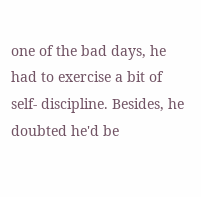one of the bad days, he had to exercise a bit of self- discipline. Besides, he doubted he'd be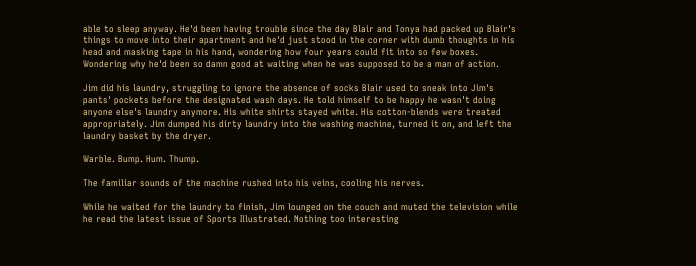able to sleep anyway. He'd been having trouble since the day Blair and Tonya had packed up Blair's things to move into their apartment and he'd just stood in the corner with dumb thoughts in his head and masking tape in his hand, wondering how four years could fit into so few boxes. Wondering why he'd been so damn good at waiting when he was supposed to be a man of action.

Jim did his laundry, struggling to ignore the absence of socks Blair used to sneak into Jim's pants' pockets before the designated wash days. He told himself to be happy he wasn't doing anyone else's laundry anymore. His white shirts stayed white. His cotton-blends were treated appropriately. Jim dumped his dirty laundry into the washing machine, turned it on, and left the laundry basket by the dryer.

Warble. Bump. Hum. Thump.

The familiar sounds of the machine rushed into his veins, cooling his nerves.

While he waited for the laundry to finish, Jim lounged on the couch and muted the television while he read the latest issue of Sports Illustrated. Nothing too interesting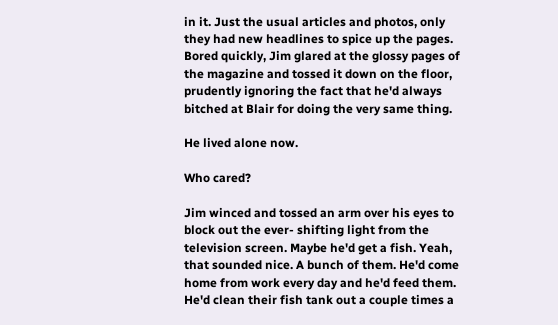in it. Just the usual articles and photos, only they had new headlines to spice up the pages. Bored quickly, Jim glared at the glossy pages of the magazine and tossed it down on the floor, prudently ignoring the fact that he'd always bitched at Blair for doing the very same thing.

He lived alone now.

Who cared?

Jim winced and tossed an arm over his eyes to block out the ever- shifting light from the television screen. Maybe he'd get a fish. Yeah, that sounded nice. A bunch of them. He'd come home from work every day and he'd feed them. He'd clean their fish tank out a couple times a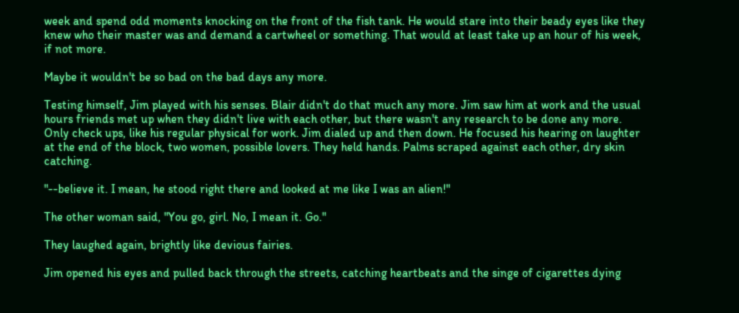week and spend odd moments knocking on the front of the fish tank. He would stare into their beady eyes like they knew who their master was and demand a cartwheel or something. That would at least take up an hour of his week, if not more.

Maybe it wouldn't be so bad on the bad days any more.

Testing himself, Jim played with his senses. Blair didn't do that much any more. Jim saw him at work and the usual hours friends met up when they didn't live with each other, but there wasn't any research to be done any more. Only check ups, like his regular physical for work. Jim dialed up and then down. He focused his hearing on laughter at the end of the block, two women, possible lovers. They held hands. Palms scraped against each other, dry skin catching.

"--believe it. I mean, he stood right there and looked at me like I was an alien!"

The other woman said, "You go, girl. No, I mean it. Go."

They laughed again, brightly like devious fairies.

Jim opened his eyes and pulled back through the streets, catching heartbeats and the singe of cigarettes dying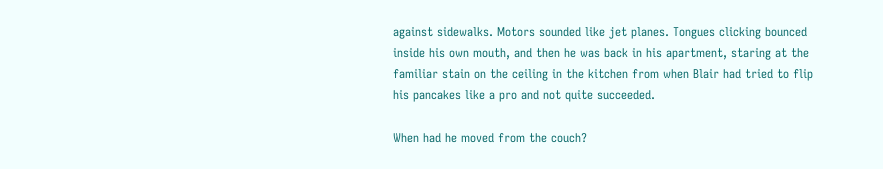against sidewalks. Motors sounded like jet planes. Tongues clicking bounced inside his own mouth, and then he was back in his apartment, staring at the familiar stain on the ceiling in the kitchen from when Blair had tried to flip his pancakes like a pro and not quite succeeded.

When had he moved from the couch?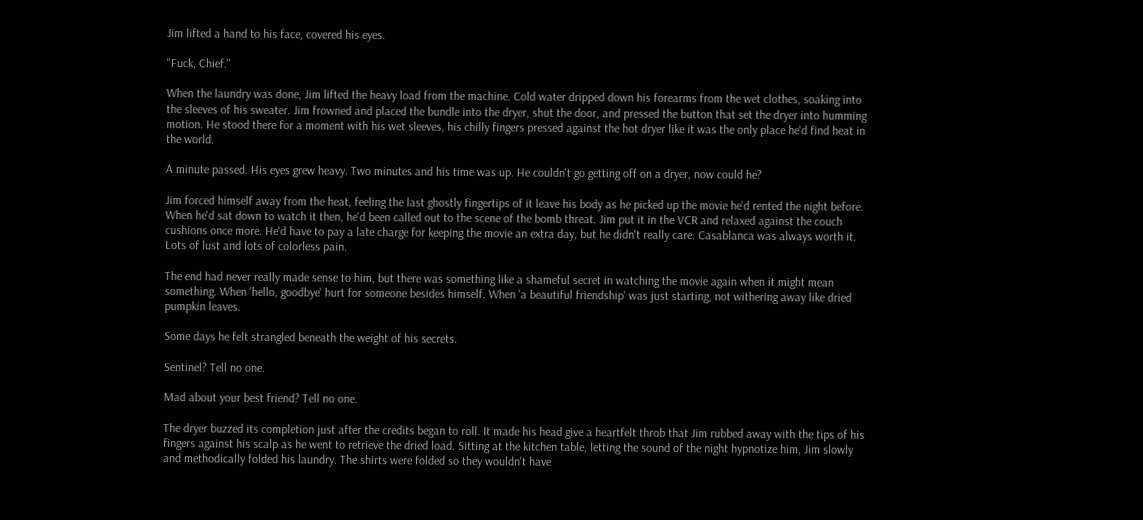Jim lifted a hand to his face, covered his eyes.

"Fuck, Chief."

When the laundry was done, Jim lifted the heavy load from the machine. Cold water dripped down his forearms from the wet clothes, soaking into the sleeves of his sweater. Jim frowned and placed the bundle into the dryer, shut the door, and pressed the button that set the dryer into humming motion. He stood there for a moment with his wet sleeves, his chilly fingers pressed against the hot dryer like it was the only place he'd find heat in the world.

A minute passed. His eyes grew heavy. Two minutes and his time was up. He couldn't go getting off on a dryer, now could he?

Jim forced himself away from the heat, feeling the last ghostly fingertips of it leave his body as he picked up the movie he'd rented the night before. When he'd sat down to watch it then, he'd been called out to the scene of the bomb threat. Jim put it in the VCR and relaxed against the couch cushions once more. He'd have to pay a late charge for keeping the movie an extra day, but he didn't really care. Casablanca was always worth it. Lots of lust and lots of colorless pain.

The end had never really made sense to him, but there was something like a shameful secret in watching the movie again when it might mean something. When 'hello, goodbye' hurt for someone besides himself. When 'a beautiful friendship' was just starting, not withering away like dried pumpkin leaves.

Some days he felt strangled beneath the weight of his secrets.

Sentinel? Tell no one.

Mad about your best friend? Tell no one.

The dryer buzzed its completion just after the credits began to roll. It made his head give a heartfelt throb that Jim rubbed away with the tips of his fingers against his scalp as he went to retrieve the dried load. Sitting at the kitchen table, letting the sound of the night hypnotize him, Jim slowly and methodically folded his laundry. The shirts were folded so they wouldn't have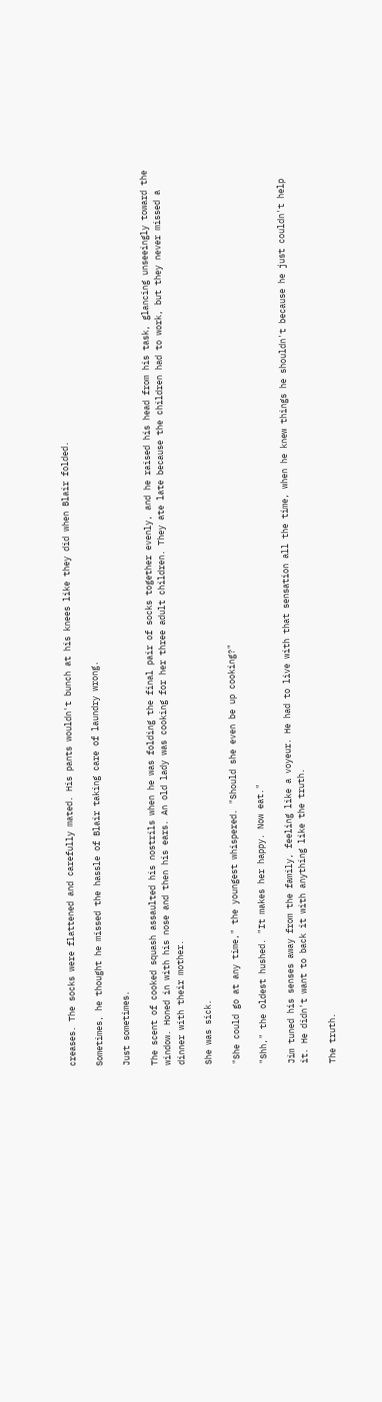creases. The socks were flattened and carefully mated. His pants wouldn't bunch at his knees like they did when Blair folded.

Sometimes, he thought he missed the hassle of Blair taking care of laundry wrong.

Just sometimes.

The scent of cooked squash assaulted his nostrils when he was folding the final pair of socks together evenly, and he raised his head from his task, glancing unseeingly toward the window. Honed in with his nose and then his ears. An old lady was cooking for her three adult children. They ate late because the children had to work, but they never missed a dinner with their mother.

She was sick.

"She could go at any time," the youngest whispered. "Should she even be up cooking?"

"Shh," the oldest hushed. "It makes her happy. Now eat."

Jim tuned his senses away from the family, feeling like a voyeur. He had to live with that sensation all the time, when he knew things he shouldn't because he just couldn't help it. He didn't want to back it with anything like the truth.

The truth.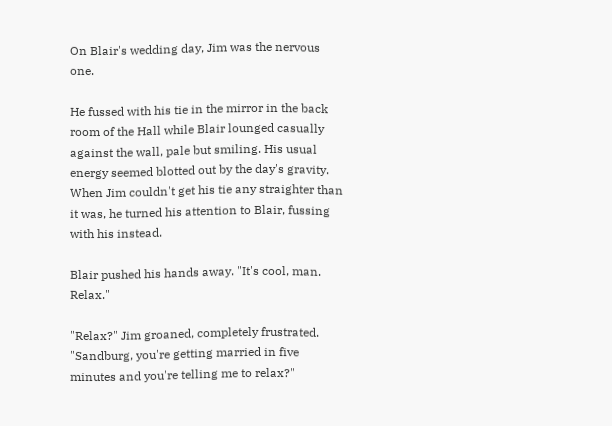On Blair's wedding day, Jim was the nervous one.

He fussed with his tie in the mirror in the back room of the Hall while Blair lounged casually against the wall, pale but smiling. His usual energy seemed blotted out by the day's gravity. When Jim couldn't get his tie any straighter than it was, he turned his attention to Blair, fussing with his instead.

Blair pushed his hands away. "It's cool, man. Relax."

"Relax?" Jim groaned, completely frustrated. "Sandburg, you're getting married in five minutes and you're telling me to relax?"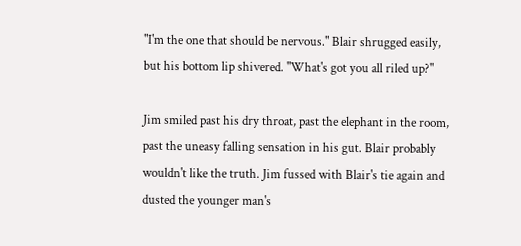"I'm the one that should be nervous." Blair shrugged easily, but his bottom lip shivered. "What's got you all riled up?"

Jim smiled past his dry throat, past the elephant in the room, past the uneasy falling sensation in his gut. Blair probably wouldn't like the truth. Jim fussed with Blair's tie again and dusted the younger man's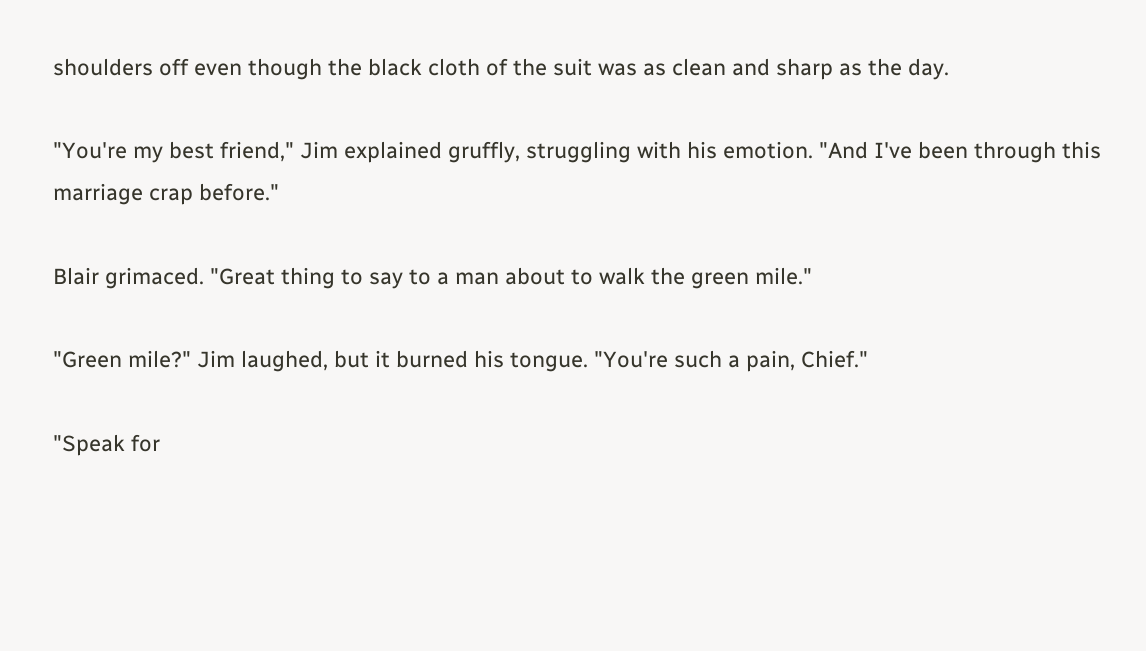shoulders off even though the black cloth of the suit was as clean and sharp as the day.

"You're my best friend," Jim explained gruffly, struggling with his emotion. "And I've been through this marriage crap before."

Blair grimaced. "Great thing to say to a man about to walk the green mile."

"Green mile?" Jim laughed, but it burned his tongue. "You're such a pain, Chief."

"Speak for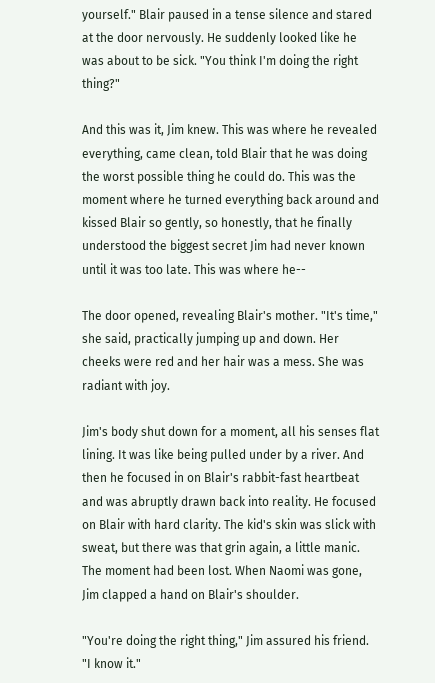yourself." Blair paused in a tense silence and stared at the door nervously. He suddenly looked like he was about to be sick. "You think I'm doing the right thing?"

And this was it, Jim knew. This was where he revealed everything, came clean, told Blair that he was doing the worst possible thing he could do. This was the moment where he turned everything back around and kissed Blair so gently, so honestly, that he finally understood the biggest secret Jim had never known until it was too late. This was where he--

The door opened, revealing Blair's mother. "It's time," she said, practically jumping up and down. Her cheeks were red and her hair was a mess. She was radiant with joy.

Jim's body shut down for a moment, all his senses flat lining. It was like being pulled under by a river. And then he focused in on Blair's rabbit-fast heartbeat and was abruptly drawn back into reality. He focused on Blair with hard clarity. The kid's skin was slick with sweat, but there was that grin again, a little manic. The moment had been lost. When Naomi was gone, Jim clapped a hand on Blair's shoulder.

"You're doing the right thing," Jim assured his friend. "I know it."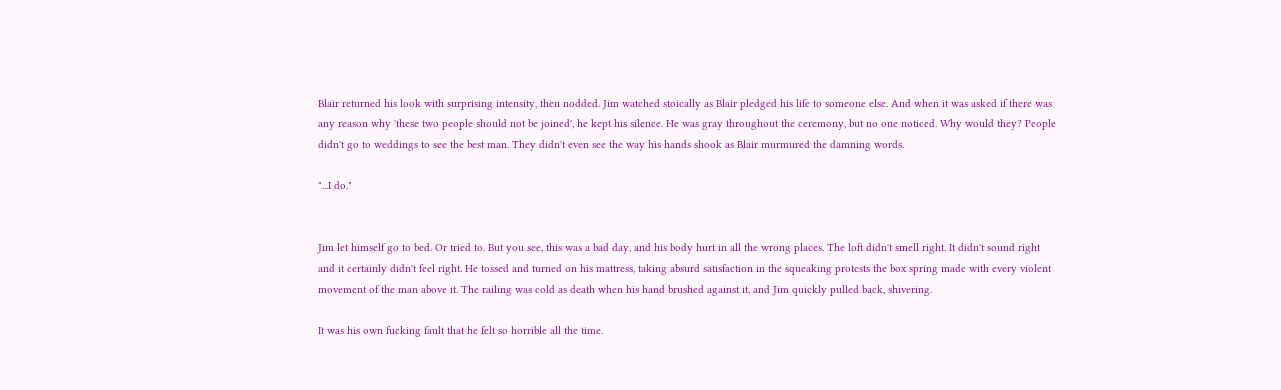Blair returned his look with surprising intensity, then nodded. Jim watched stoically as Blair pledged his life to someone else. And when it was asked if there was any reason why 'these two people should not be joined', he kept his silence. He was gray throughout the ceremony, but no one noticed. Why would they? People didn't go to weddings to see the best man. They didn't even see the way his hands shook as Blair murmured the damning words.

"...I do."


Jim let himself go to bed. Or tried to. But you see, this was a bad day, and his body hurt in all the wrong places. The loft didn't smell right. It didn't sound right and it certainly didn't feel right. He tossed and turned on his mattress, taking absurd satisfaction in the squeaking protests the box spring made with every violent movement of the man above it. The railing was cold as death when his hand brushed against it, and Jim quickly pulled back, shivering.

It was his own fucking fault that he felt so horrible all the time.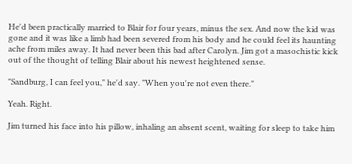He'd been practically married to Blair for four years, minus the sex. And now the kid was gone and it was like a limb had been severed from his body and he could feel its haunting ache from miles away. It had never been this bad after Carolyn. Jim got a masochistic kick out of the thought of telling Blair about his newest heightened sense.

"Sandburg, I can feel you," he'd say. "When you're not even there."

Yeah. Right.

Jim turned his face into his pillow, inhaling an absent scent, waiting for sleep to take him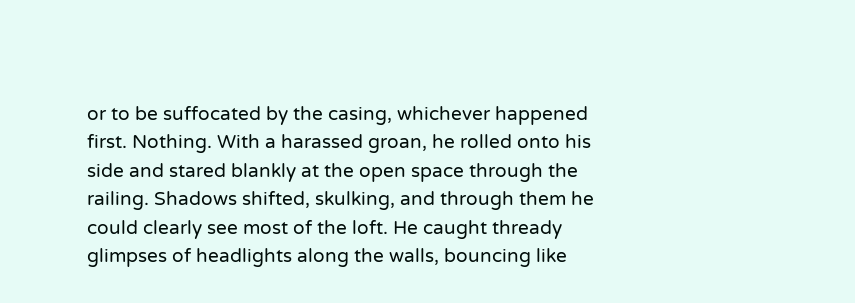or to be suffocated by the casing, whichever happened first. Nothing. With a harassed groan, he rolled onto his side and stared blankly at the open space through the railing. Shadows shifted, skulking, and through them he could clearly see most of the loft. He caught thready glimpses of headlights along the walls, bouncing like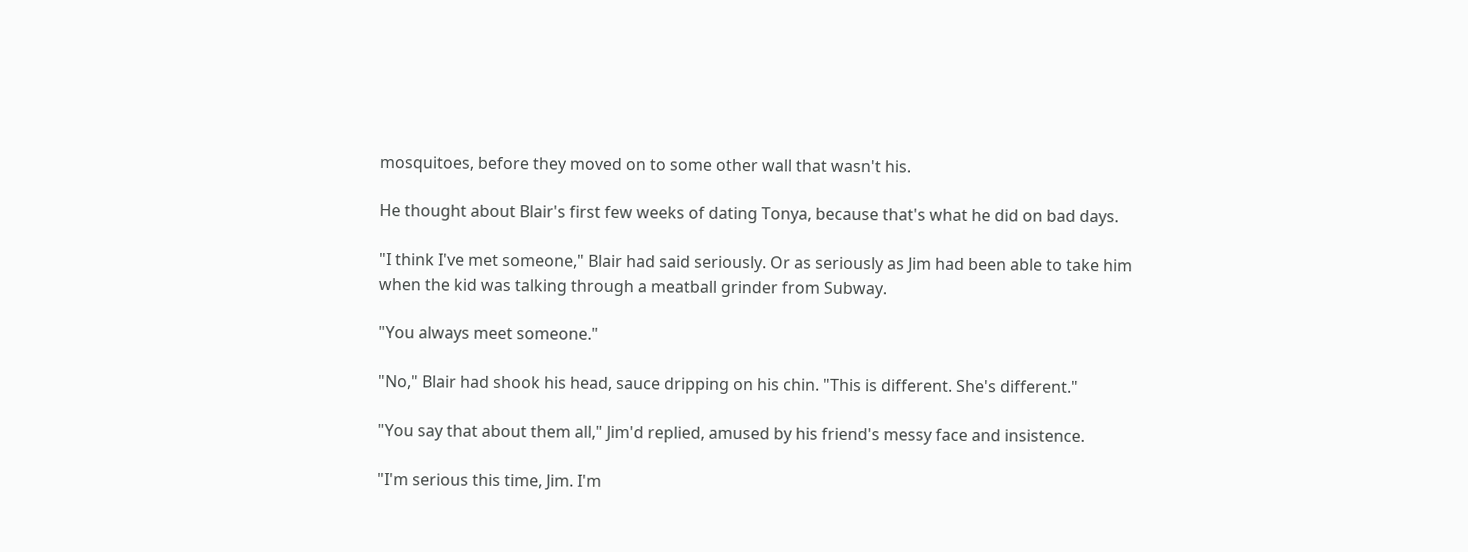mosquitoes, before they moved on to some other wall that wasn't his.

He thought about Blair's first few weeks of dating Tonya, because that's what he did on bad days.

"I think I've met someone," Blair had said seriously. Or as seriously as Jim had been able to take him when the kid was talking through a meatball grinder from Subway.

"You always meet someone."

"No," Blair had shook his head, sauce dripping on his chin. "This is different. She's different."

"You say that about them all," Jim'd replied, amused by his friend's messy face and insistence.

"I'm serious this time, Jim. I'm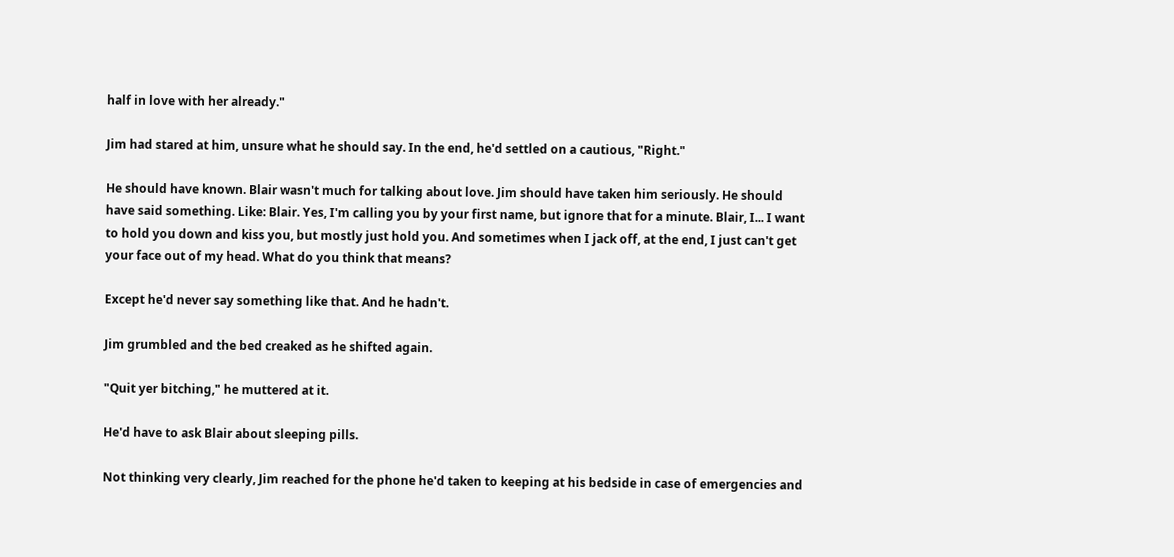half in love with her already."

Jim had stared at him, unsure what he should say. In the end, he'd settled on a cautious, "Right."

He should have known. Blair wasn't much for talking about love. Jim should have taken him seriously. He should have said something. Like: Blair. Yes, I'm calling you by your first name, but ignore that for a minute. Blair, I... I want to hold you down and kiss you, but mostly just hold you. And sometimes when I jack off, at the end, I just can't get your face out of my head. What do you think that means?

Except he'd never say something like that. And he hadn't.

Jim grumbled and the bed creaked as he shifted again.

"Quit yer bitching," he muttered at it.

He'd have to ask Blair about sleeping pills.

Not thinking very clearly, Jim reached for the phone he'd taken to keeping at his bedside in case of emergencies and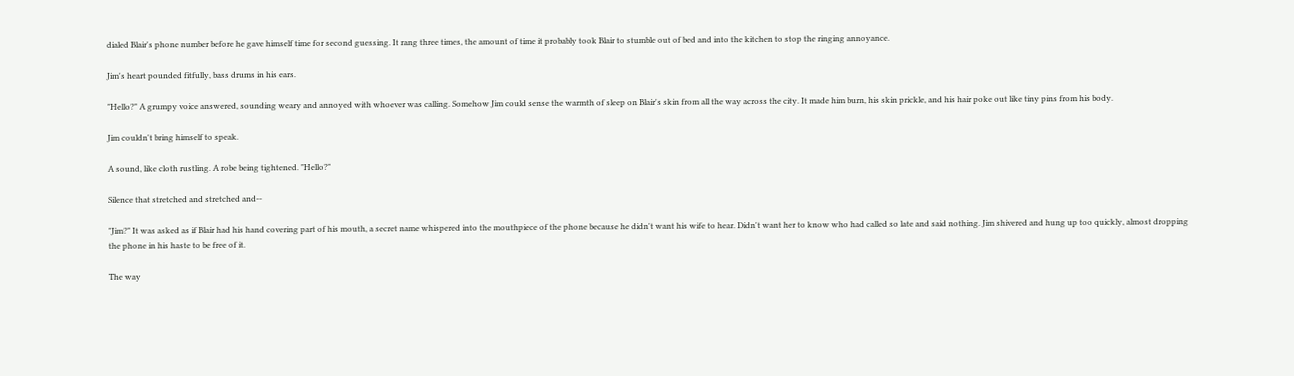dialed Blair's phone number before he gave himself time for second guessing. It rang three times, the amount of time it probably took Blair to stumble out of bed and into the kitchen to stop the ringing annoyance.

Jim's heart pounded fitfully, bass drums in his ears.

"Hello?" A grumpy voice answered, sounding weary and annoyed with whoever was calling. Somehow Jim could sense the warmth of sleep on Blair's skin from all the way across the city. It made him burn, his skin prickle, and his hair poke out like tiny pins from his body.

Jim couldn't bring himself to speak.

A sound, like cloth rustling. A robe being tightened. "Hello?"

Silence that stretched and stretched and--

"Jim?" It was asked as if Blair had his hand covering part of his mouth, a secret name whispered into the mouthpiece of the phone because he didn't want his wife to hear. Didn't want her to know who had called so late and said nothing. Jim shivered and hung up too quickly, almost dropping the phone in his haste to be free of it.

The way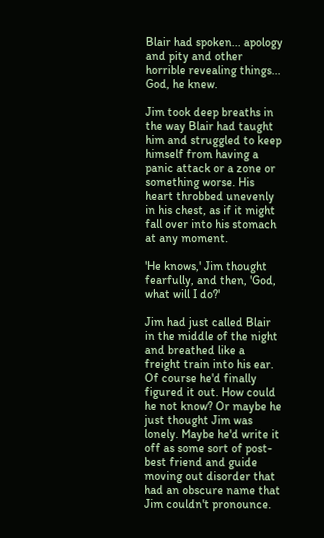Blair had spoken... apology and pity and other horrible revealing things... God, he knew.

Jim took deep breaths in the way Blair had taught him and struggled to keep himself from having a panic attack or a zone or something worse. His heart throbbed unevenly in his chest, as if it might fall over into his stomach at any moment.

'He knows,' Jim thought fearfully, and then, 'God, what will I do?'

Jim had just called Blair in the middle of the night and breathed like a freight train into his ear. Of course he'd finally figured it out. How could he not know? Or maybe he just thought Jim was lonely. Maybe he'd write it off as some sort of post-best friend and guide moving out disorder that had an obscure name that Jim couldn't pronounce.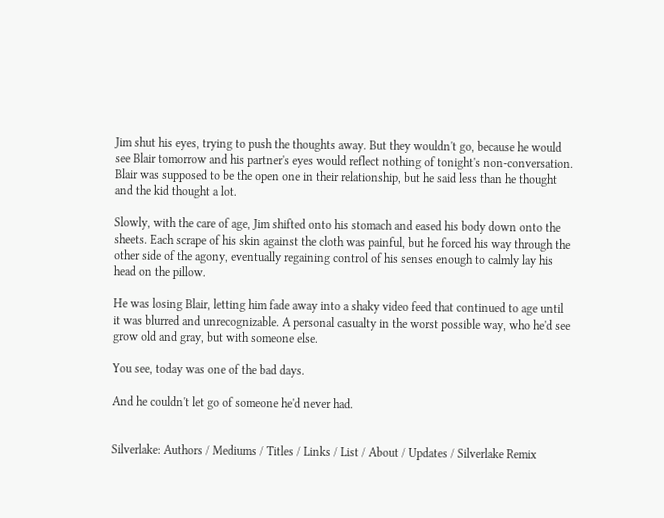Jim shut his eyes, trying to push the thoughts away. But they wouldn't go, because he would see Blair tomorrow and his partner's eyes would reflect nothing of tonight's non-conversation. Blair was supposed to be the open one in their relationship, but he said less than he thought and the kid thought a lot.

Slowly, with the care of age, Jim shifted onto his stomach and eased his body down onto the sheets. Each scrape of his skin against the cloth was painful, but he forced his way through the other side of the agony, eventually regaining control of his senses enough to calmly lay his head on the pillow.

He was losing Blair, letting him fade away into a shaky video feed that continued to age until it was blurred and unrecognizable. A personal casualty in the worst possible way, who he'd see grow old and gray, but with someone else.

You see, today was one of the bad days.

And he couldn't let go of someone he'd never had.


Silverlake: Authors / Mediums / Titles / Links / List / About / Updates / Silverlake Remix